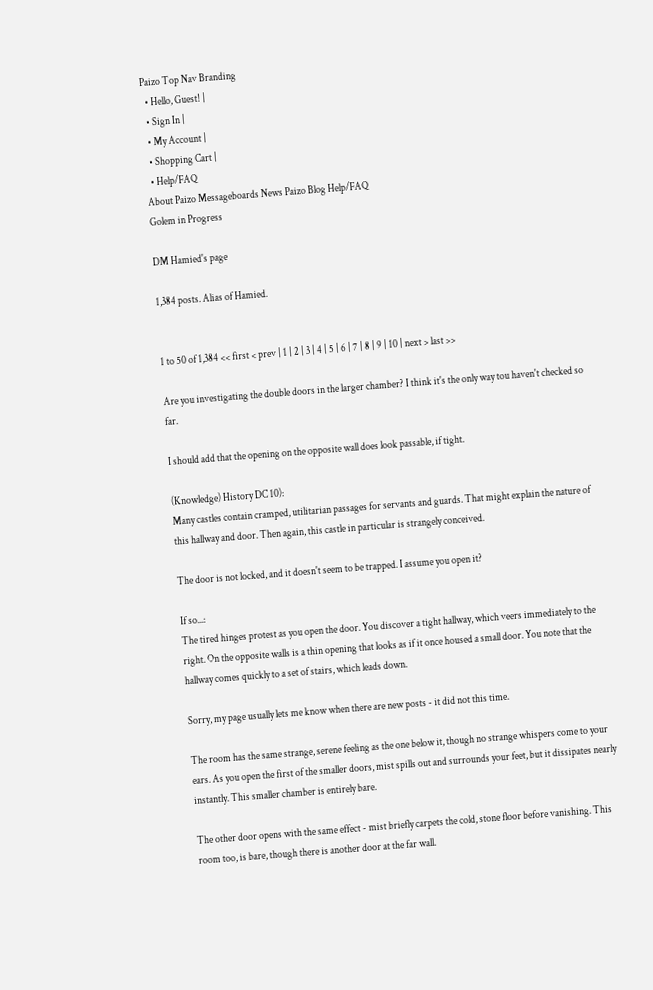Paizo Top Nav Branding
  • Hello, Guest! |
  • Sign In |
  • My Account |
  • Shopping Cart |
  • Help/FAQ
About Paizo Messageboards News Paizo Blog Help/FAQ
Golem in Progress

DM Hamied's page

1,384 posts. Alias of Hamied.


1 to 50 of 1,384 << first < prev | 1 | 2 | 3 | 4 | 5 | 6 | 7 | 8 | 9 | 10 | next > last >>

Are you investigating the double doors in the larger chamber? I think it's the only way tou haven't checked so far.

I should add that the opening on the opposite wall does look passable, if tight.

(Knowledge) History DC 10):
Many castles contain cramped, utilitarian passages for servants and guards. That might explain the nature of this hallway and door. Then again, this castle in particular is strangely conceived.

The door is not locked, and it doesn't seem to be trapped. I assume you open it?

If so...:
The tired hinges protest as you open the door. You discover a tight hallway, which veers immediately to the right. On the opposite walls is a thin opening that looks as if it once housed a small door. You note that the hallway comes quickly to a set of stairs, which leads down.

Sorry, my page usually lets me know when there are new posts - it did not this time.

The room has the same strange, serene feeling as the one below it, though no strange whispers come to your ears. As you open the first of the smaller doors, mist spills out and surrounds your feet, but it dissipates nearly instantly. This smaller chamber is entirely bare.

The other door opens with the same effect - mist briefly carpets the cold, stone floor before vanishing. This room too, is bare, though there is another door at the far wall.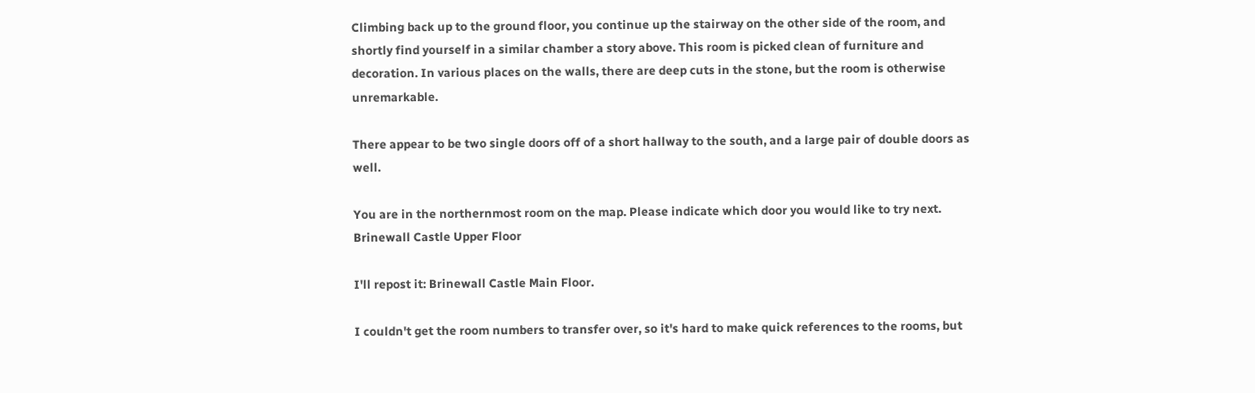Climbing back up to the ground floor, you continue up the stairway on the other side of the room, and shortly find yourself in a similar chamber a story above. This room is picked clean of furniture and decoration. In various places on the walls, there are deep cuts in the stone, but the room is otherwise unremarkable.

There appear to be two single doors off of a short hallway to the south, and a large pair of double doors as well.

You are in the northernmost room on the map. Please indicate which door you would like to try next.
Brinewall Castle Upper Floor

I'll repost it: Brinewall Castle Main Floor.

I couldn't get the room numbers to transfer over, so it's hard to make quick references to the rooms, but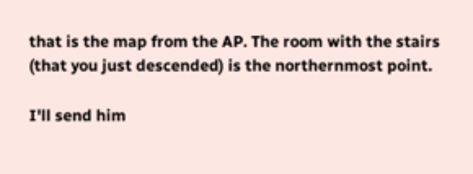that is the map from the AP. The room with the stairs (that you just descended) is the northernmost point.

I'll send him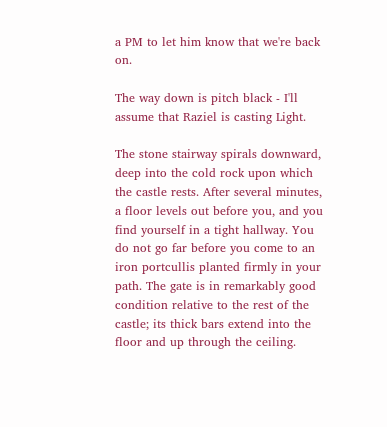a PM to let him know that we're back on.

The way down is pitch black - I'll assume that Raziel is casting Light.

The stone stairway spirals downward, deep into the cold rock upon which the castle rests. After several minutes, a floor levels out before you, and you find yourself in a tight hallway. You do not go far before you come to an iron portcullis planted firmly in your path. The gate is in remarkably good condition relative to the rest of the castle; its thick bars extend into the floor and up through the ceiling.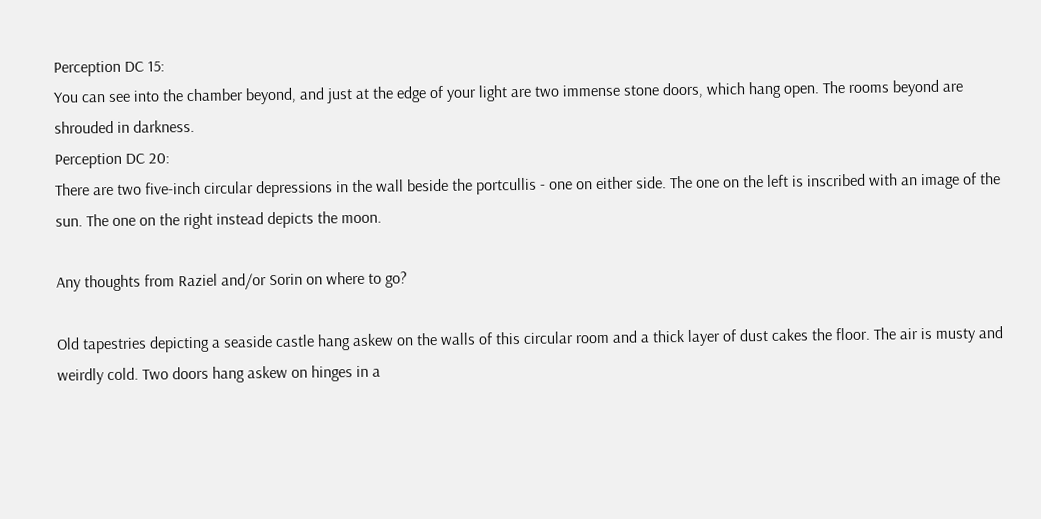Perception DC 15:
You can see into the chamber beyond, and just at the edge of your light are two immense stone doors, which hang open. The rooms beyond are shrouded in darkness.
Perception DC 20:
There are two five-inch circular depressions in the wall beside the portcullis - one on either side. The one on the left is inscribed with an image of the sun. The one on the right instead depicts the moon.

Any thoughts from Raziel and/or Sorin on where to go?

Old tapestries depicting a seaside castle hang askew on the walls of this circular room and a thick layer of dust cakes the floor. The air is musty and weirdly cold. Two doors hang askew on hinges in a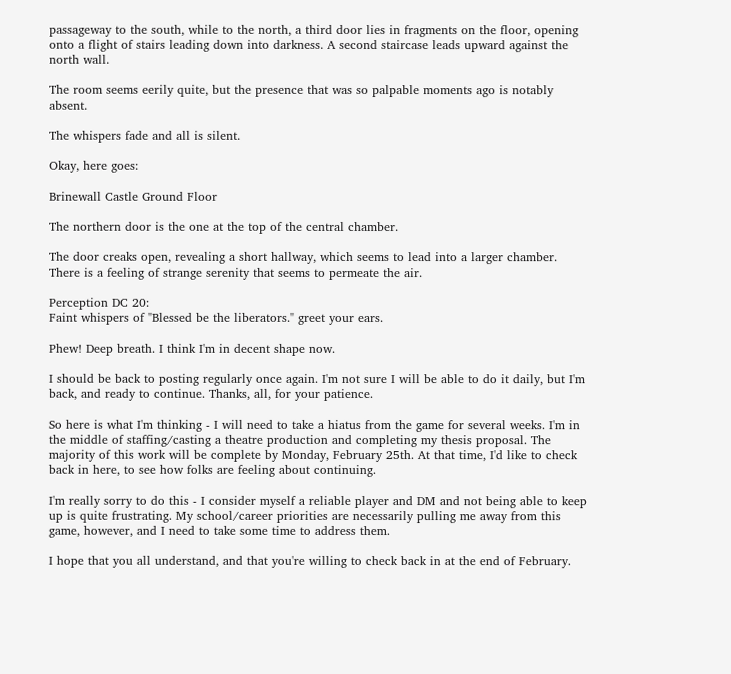passageway to the south, while to the north, a third door lies in fragments on the floor, opening onto a flight of stairs leading down into darkness. A second staircase leads upward against the north wall.

The room seems eerily quite, but the presence that was so palpable moments ago is notably absent.

The whispers fade and all is silent.

Okay, here goes:

Brinewall Castle Ground Floor

The northern door is the one at the top of the central chamber.

The door creaks open, revealing a short hallway, which seems to lead into a larger chamber. There is a feeling of strange serenity that seems to permeate the air.

Perception DC 20:
Faint whispers of "Blessed be the liberators." greet your ears.

Phew! Deep breath. I think I'm in decent shape now.

I should be back to posting regularly once again. I'm not sure I will be able to do it daily, but I'm back, and ready to continue. Thanks, all, for your patience.

So here is what I'm thinking - I will need to take a hiatus from the game for several weeks. I'm in the middle of staffing/casting a theatre production and completing my thesis proposal. The majority of this work will be complete by Monday, February 25th. At that time, I'd like to check back in here, to see how folks are feeling about continuing.

I'm really sorry to do this - I consider myself a reliable player and DM and not being able to keep up is quite frustrating. My school/career priorities are necessarily pulling me away from this game, however, and I need to take some time to address them.

I hope that you all understand, and that you're willing to check back in at the end of February.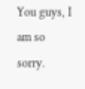You guys, I am so sorry.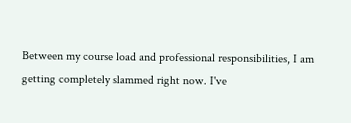Between my course load and professional responsibilities, I am getting completely slammed right now. I've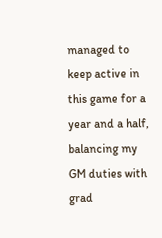managed to keep active in this game for a year and a half, balancing my GM duties with grad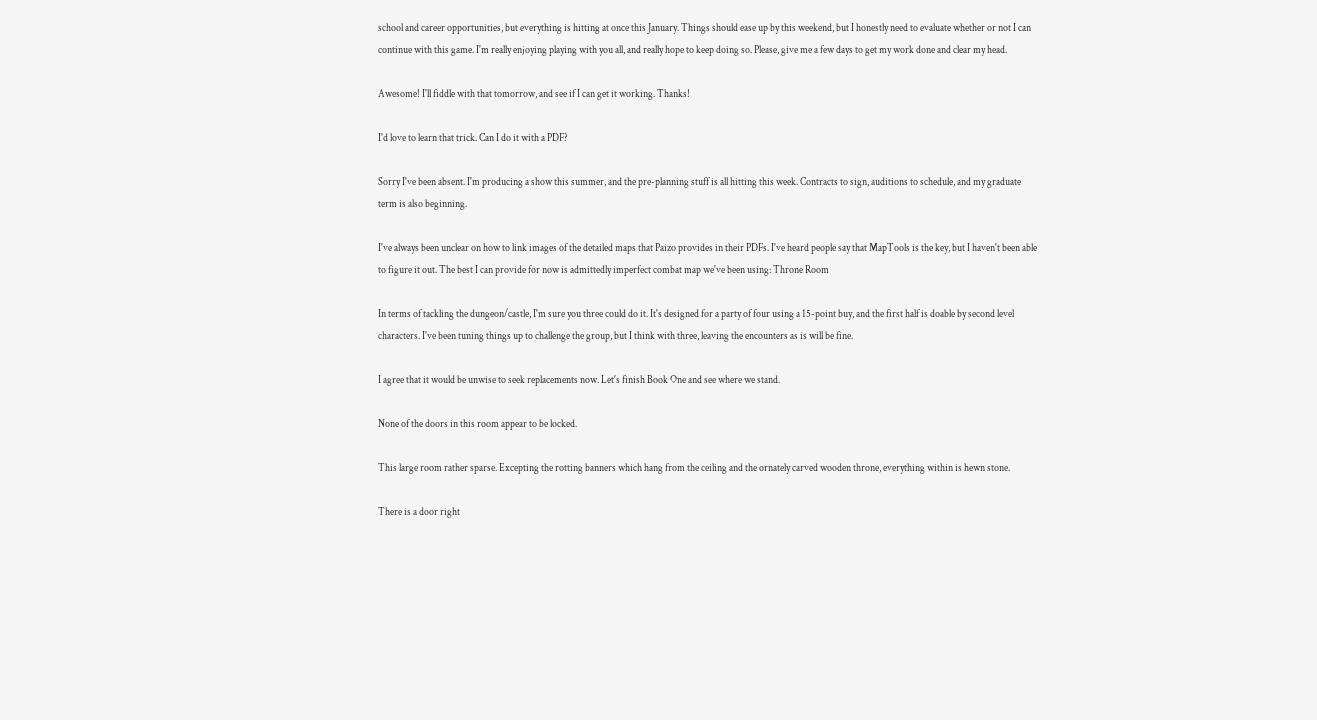school and career opportunities, but everything is hitting at once this January. Things should ease up by this weekend, but I honestly need to evaluate whether or not I can continue with this game. I'm really enjoying playing with you all, and really hope to keep doing so. Please, give me a few days to get my work done and clear my head.

Awesome! I'll fiddle with that tomorrow, and see if I can get it working. Thanks!

I'd love to learn that trick. Can I do it with a PDF?

Sorry I've been absent. I'm producing a show this summer, and the pre-planning stuff is all hitting this week. Contracts to sign, auditions to schedule, and my graduate term is also beginning.

I've always been unclear on how to link images of the detailed maps that Paizo provides in their PDFs. I've heard people say that MapTools is the key, but I haven't been able to figure it out. The best I can provide for now is admittedly imperfect combat map we've been using: Throne Room

In terms of tackling the dungeon/castle, I'm sure you three could do it. It's designed for a party of four using a 15-point buy, and the first half is doable by second level characters. I've been tuning things up to challenge the group, but I think with three, leaving the encounters as is will be fine.

I agree that it would be unwise to seek replacements now. Let's finish Book One and see where we stand.

None of the doors in this room appear to be locked.

This large room rather sparse. Excepting the rotting banners which hang from the ceiling and the ornately carved wooden throne, everything within is hewn stone.

There is a door right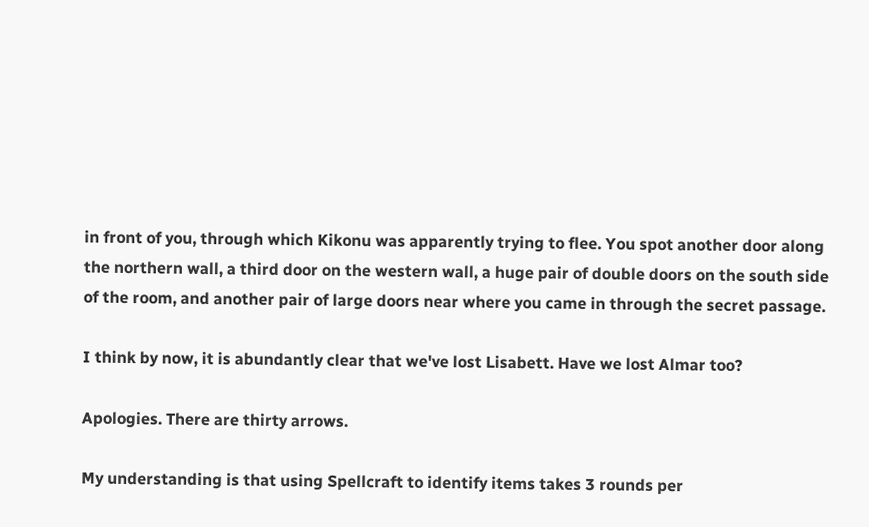in front of you, through which Kikonu was apparently trying to flee. You spot another door along the northern wall, a third door on the western wall, a huge pair of double doors on the south side of the room, and another pair of large doors near where you came in through the secret passage.

I think by now, it is abundantly clear that we've lost Lisabett. Have we lost Almar too?

Apologies. There are thirty arrows.

My understanding is that using Spellcraft to identify items takes 3 rounds per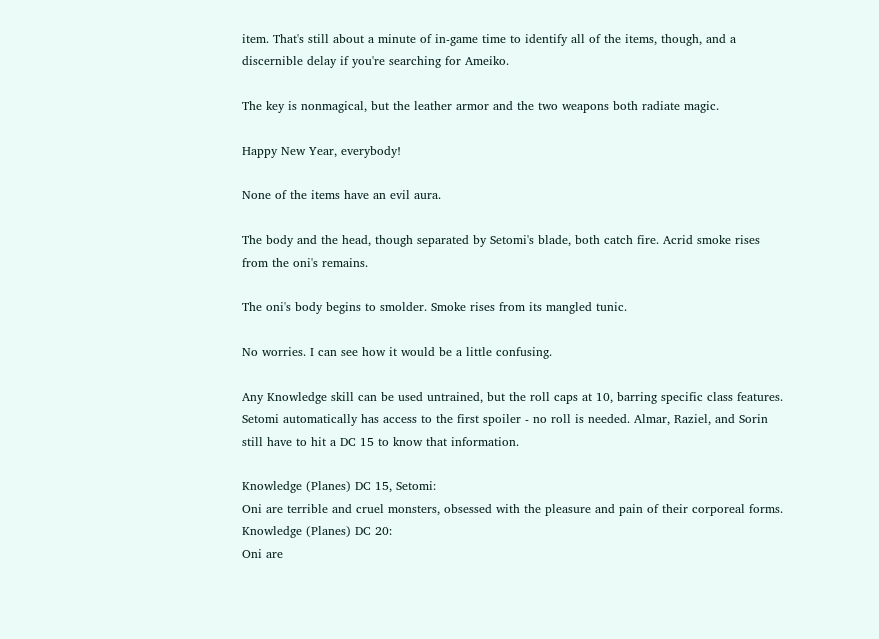item. That's still about a minute of in-game time to identify all of the items, though, and a discernible delay if you're searching for Ameiko.

The key is nonmagical, but the leather armor and the two weapons both radiate magic.

Happy New Year, everybody!

None of the items have an evil aura.

The body and the head, though separated by Setomi's blade, both catch fire. Acrid smoke rises from the oni's remains.

The oni's body begins to smolder. Smoke rises from its mangled tunic.

No worries. I can see how it would be a little confusing.

Any Knowledge skill can be used untrained, but the roll caps at 10, barring specific class features. Setomi automatically has access to the first spoiler - no roll is needed. Almar, Raziel, and Sorin still have to hit a DC 15 to know that information.

Knowledge (Planes) DC 15, Setomi:
Oni are terrible and cruel monsters, obsessed with the pleasure and pain of their corporeal forms.
Knowledge (Planes) DC 20:
Oni are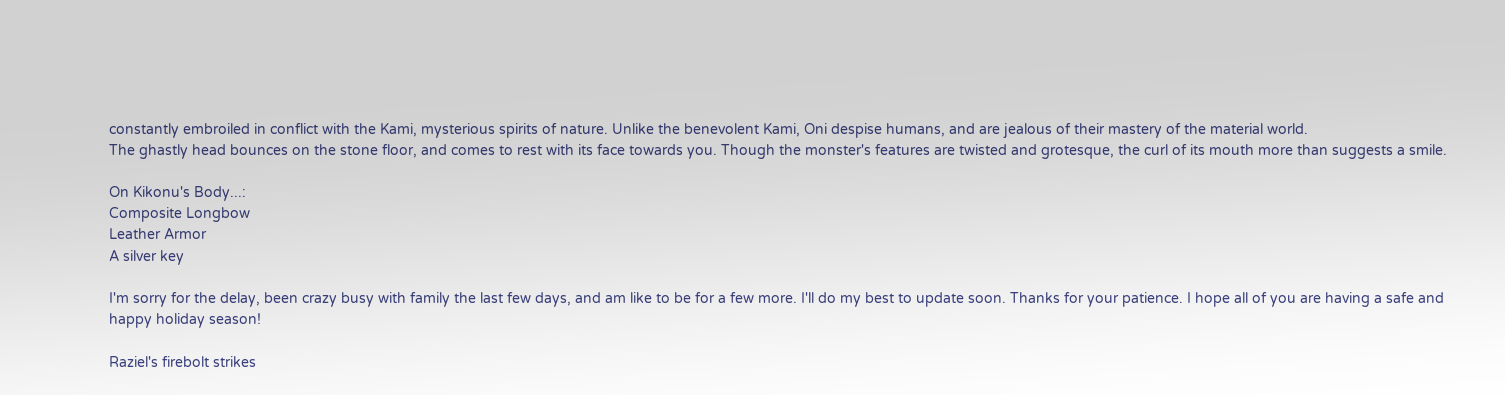constantly embroiled in conflict with the Kami, mysterious spirits of nature. Unlike the benevolent Kami, Oni despise humans, and are jealous of their mastery of the material world.
The ghastly head bounces on the stone floor, and comes to rest with its face towards you. Though the monster's features are twisted and grotesque, the curl of its mouth more than suggests a smile.

On Kikonu's Body...:
Composite Longbow
Leather Armor
A silver key

I'm sorry for the delay, been crazy busy with family the last few days, and am like to be for a few more. I'll do my best to update soon. Thanks for your patience. I hope all of you are having a safe and happy holiday season!

Raziel's firebolt strikes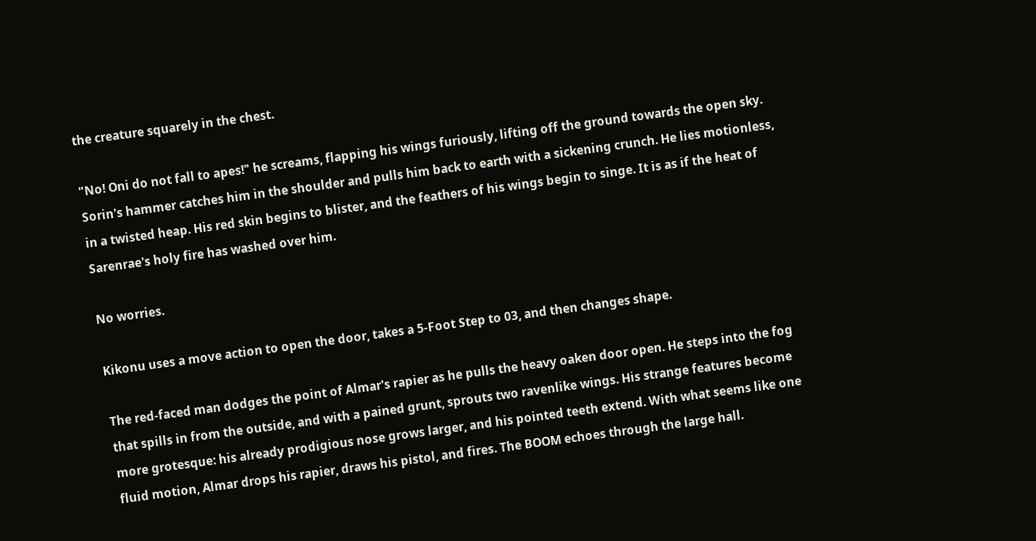the creature squarely in the chest.

"No! Oni do not fall to apes!" he screams, flapping his wings furiously, lifting off the ground towards the open sky. Sorin's hammer catches him in the shoulder and pulls him back to earth with a sickening crunch. He lies motionless, in a twisted heap. His red skin begins to blister, and the feathers of his wings begin to singe. It is as if the heat of Sarenrae's holy fire has washed over him.

No worries.

Kikonu uses a move action to open the door, takes a 5-Foot Step to 03, and then changes shape.

The red-faced man dodges the point of Almar's rapier as he pulls the heavy oaken door open. He steps into the fog that spills in from the outside, and with a pained grunt, sprouts two ravenlike wings. His strange features become more grotesque: his already prodigious nose grows larger, and his pointed teeth extend. With what seems like one fluid motion, Almar drops his rapier, draws his pistol, and fires. The BOOM echoes through the large hall.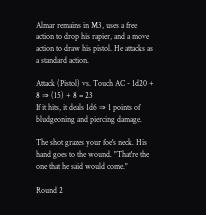Almar remains in M3, uses a free action to drop his rapier, and a move action to draw his pistol. He attacks as a standard action.

Attack (Pistol) vs. Touch AC - 1d20 + 8 ⇒ (15) + 8 = 23
If it hits, it deals 1d6 ⇒ 1 points of bludgeoning and piercing damage.

The shot grazes your foe's neck. His hand goes to the wound. "That're the one that he said would come."

Round 2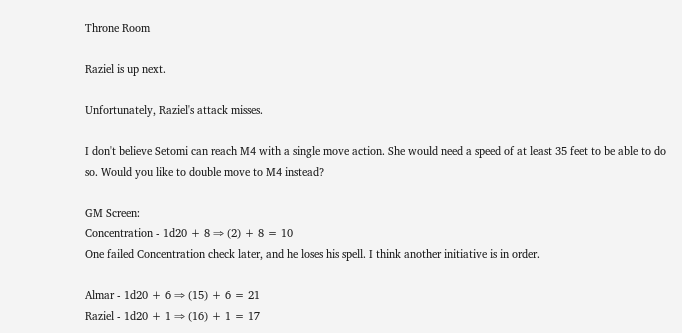Throne Room

Raziel is up next.

Unfortunately, Raziel's attack misses.

I don't believe Setomi can reach M4 with a single move action. She would need a speed of at least 35 feet to be able to do so. Would you like to double move to M4 instead?

GM Screen:
Concentration - 1d20 + 8 ⇒ (2) + 8 = 10
One failed Concentration check later, and he loses his spell. I think another initiative is in order.

Almar - 1d20 + 6 ⇒ (15) + 6 = 21
Raziel - 1d20 + 1 ⇒ (16) + 1 = 17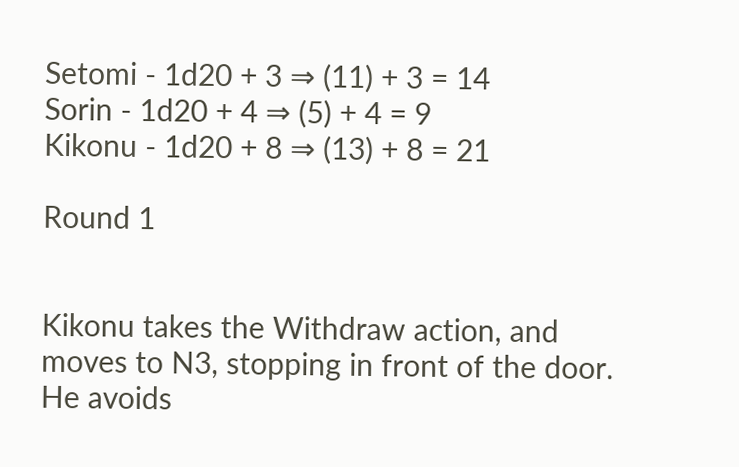Setomi - 1d20 + 3 ⇒ (11) + 3 = 14
Sorin - 1d20 + 4 ⇒ (5) + 4 = 9
Kikonu - 1d20 + 8 ⇒ (13) + 8 = 21

Round 1


Kikonu takes the Withdraw action, and moves to N3, stopping in front of the door. He avoids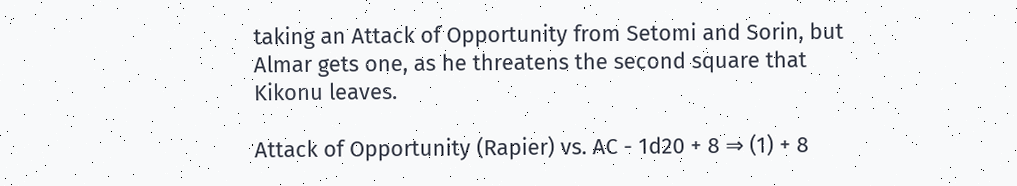taking an Attack of Opportunity from Setomi and Sorin, but Almar gets one, as he threatens the second square that Kikonu leaves.

Attack of Opportunity (Rapier) vs. AC - 1d20 + 8 ⇒ (1) + 8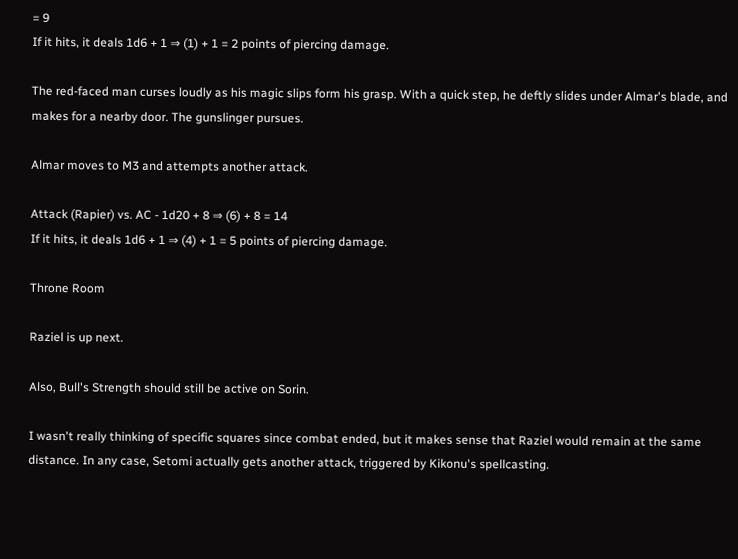= 9
If it hits, it deals 1d6 + 1 ⇒ (1) + 1 = 2 points of piercing damage.

The red-faced man curses loudly as his magic slips form his grasp. With a quick step, he deftly slides under Almar's blade, and makes for a nearby door. The gunslinger pursues.

Almar moves to M3 and attempts another attack.

Attack (Rapier) vs. AC - 1d20 + 8 ⇒ (6) + 8 = 14
If it hits, it deals 1d6 + 1 ⇒ (4) + 1 = 5 points of piercing damage.

Throne Room

Raziel is up next.

Also, Bull's Strength should still be active on Sorin.

I wasn't really thinking of specific squares since combat ended, but it makes sense that Raziel would remain at the same distance. In any case, Setomi actually gets another attack, triggered by Kikonu's spellcasting.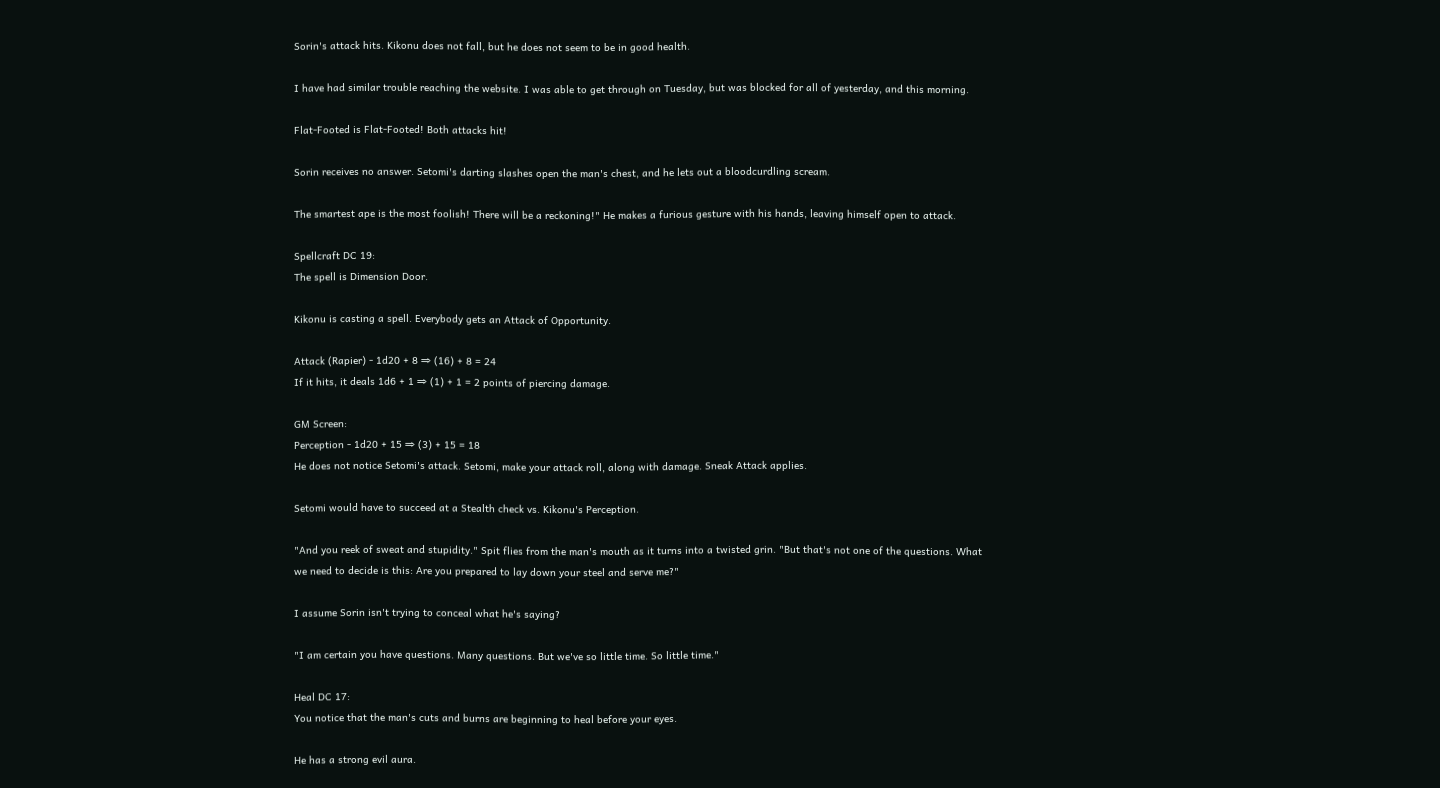Sorin's attack hits. Kikonu does not fall, but he does not seem to be in good health.

I have had similar trouble reaching the website. I was able to get through on Tuesday, but was blocked for all of yesterday, and this morning.

Flat-Footed is Flat-Footed! Both attacks hit!

Sorin receives no answer. Setomi's darting slashes open the man's chest, and he lets out a bloodcurdling scream.

The smartest ape is the most foolish! There will be a reckoning!" He makes a furious gesture with his hands, leaving himself open to attack.

Spellcraft DC 19:
The spell is Dimension Door.

Kikonu is casting a spell. Everybody gets an Attack of Opportunity.

Attack (Rapier) - 1d20 + 8 ⇒ (16) + 8 = 24
If it hits, it deals 1d6 + 1 ⇒ (1) + 1 = 2 points of piercing damage.

GM Screen:
Perception - 1d20 + 15 ⇒ (3) + 15 = 18
He does not notice Setomi's attack. Setomi, make your attack roll, along with damage. Sneak Attack applies.

Setomi would have to succeed at a Stealth check vs. Kikonu's Perception.

"And you reek of sweat and stupidity." Spit flies from the man's mouth as it turns into a twisted grin. "But that's not one of the questions. What we need to decide is this: Are you prepared to lay down your steel and serve me?"

I assume Sorin isn't trying to conceal what he's saying?

"I am certain you have questions. Many questions. But we've so little time. So little time."

Heal DC 17:
You notice that the man's cuts and burns are beginning to heal before your eyes.

He has a strong evil aura.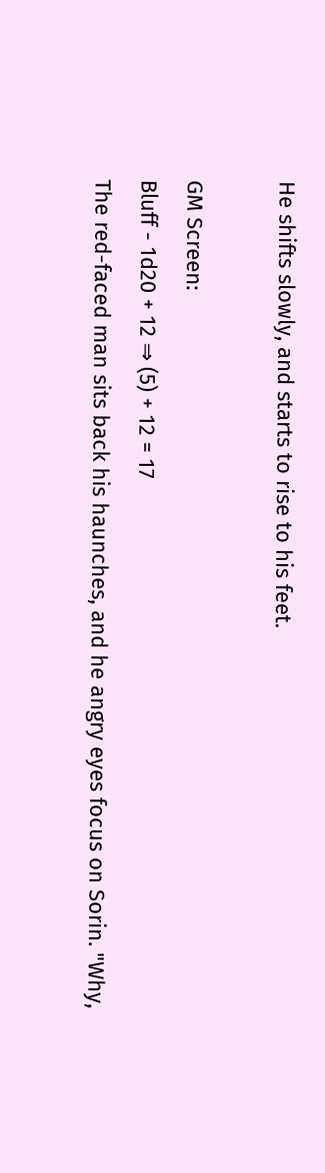He shifts slowly, and starts to rise to his feet.

GM Screen:
Bluff - 1d20 + 12 ⇒ (5) + 12 = 17
The red-faced man sits back his haunches, and he angry eyes focus on Sorin. "Why,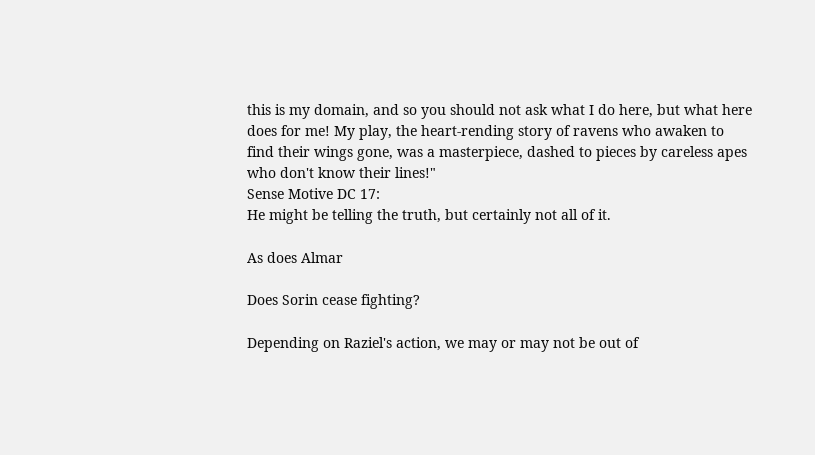this is my domain, and so you should not ask what I do here, but what here does for me! My play, the heart-rending story of ravens who awaken to find their wings gone, was a masterpiece, dashed to pieces by careless apes who don't know their lines!"
Sense Motive DC 17:
He might be telling the truth, but certainly not all of it.

As does Almar

Does Sorin cease fighting?

Depending on Raziel's action, we may or may not be out of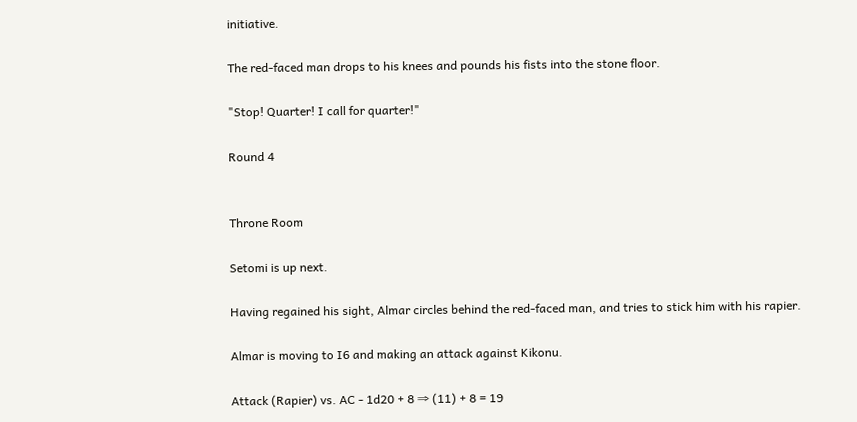initiative.

The red-faced man drops to his knees and pounds his fists into the stone floor.

"Stop! Quarter! I call for quarter!"

Round 4


Throne Room

Setomi is up next.

Having regained his sight, Almar circles behind the red-faced man, and tries to stick him with his rapier.

Almar is moving to I6 and making an attack against Kikonu.

Attack (Rapier) vs. AC - 1d20 + 8 ⇒ (11) + 8 = 19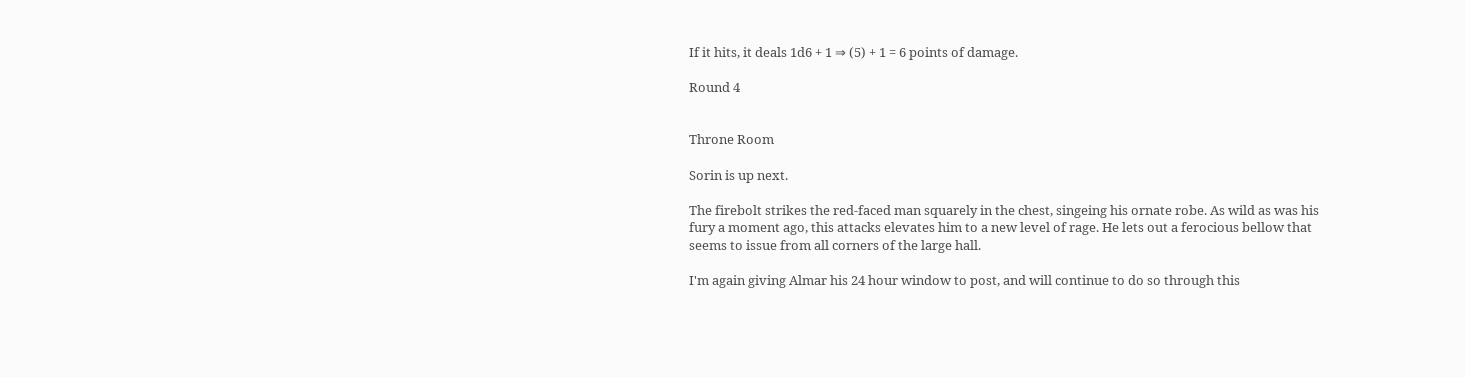If it hits, it deals 1d6 + 1 ⇒ (5) + 1 = 6 points of damage.

Round 4


Throne Room

Sorin is up next.

The firebolt strikes the red-faced man squarely in the chest, singeing his ornate robe. As wild as was his fury a moment ago, this attacks elevates him to a new level of rage. He lets out a ferocious bellow that seems to issue from all corners of the large hall.

I'm again giving Almar his 24 hour window to post, and will continue to do so through this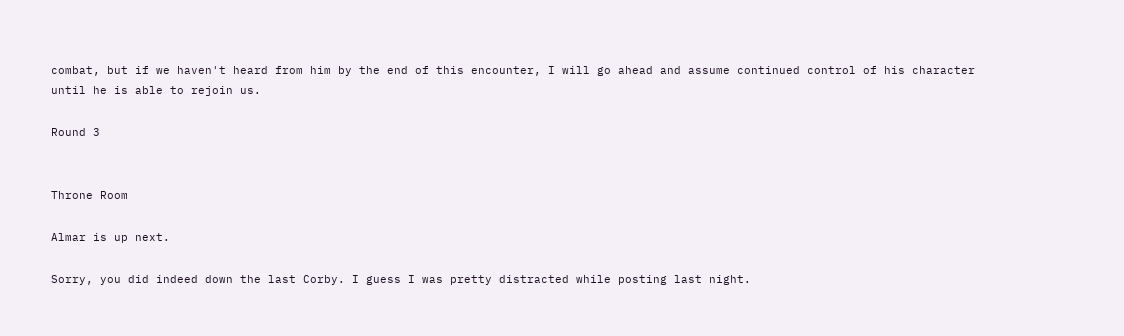combat, but if we haven't heard from him by the end of this encounter, I will go ahead and assume continued control of his character until he is able to rejoin us.

Round 3


Throne Room

Almar is up next.

Sorry, you did indeed down the last Corby. I guess I was pretty distracted while posting last night.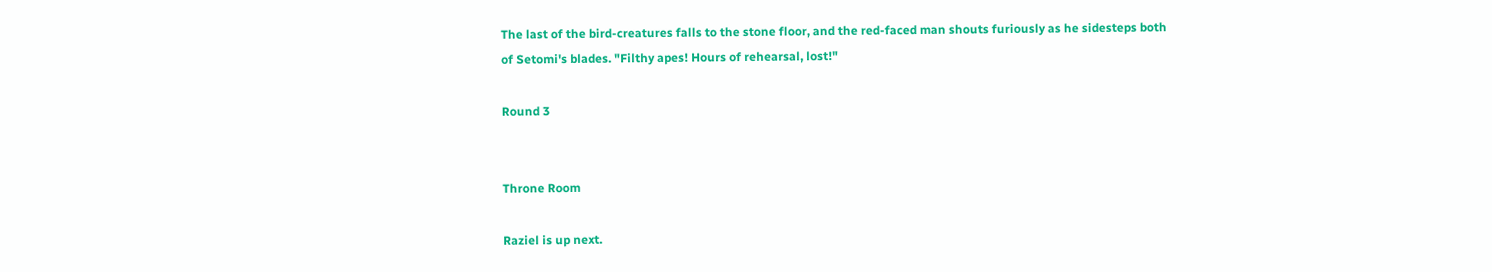The last of the bird-creatures falls to the stone floor, and the red-faced man shouts furiously as he sidesteps both of Setomi's blades. "Filthy apes! Hours of rehearsal, lost!"

Round 3


Throne Room

Raziel is up next.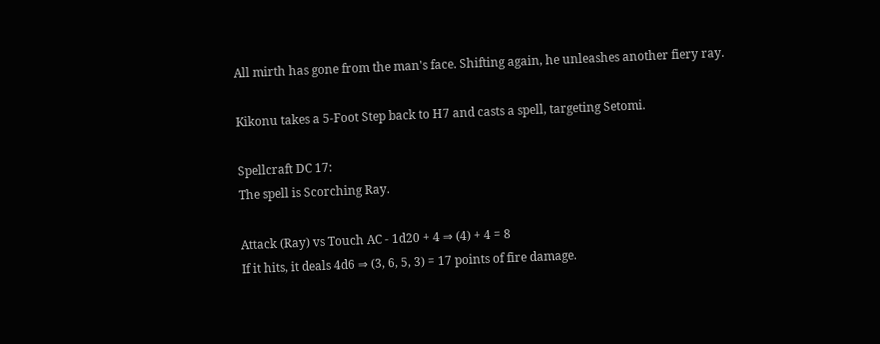All mirth has gone from the man's face. Shifting again, he unleashes another fiery ray.

Kikonu takes a 5-Foot Step back to H7 and casts a spell, targeting Setomi.

Spellcraft DC 17:
The spell is Scorching Ray.

Attack (Ray) vs Touch AC - 1d20 + 4 ⇒ (4) + 4 = 8
If it hits, it deals 4d6 ⇒ (3, 6, 5, 3) = 17 points of fire damage.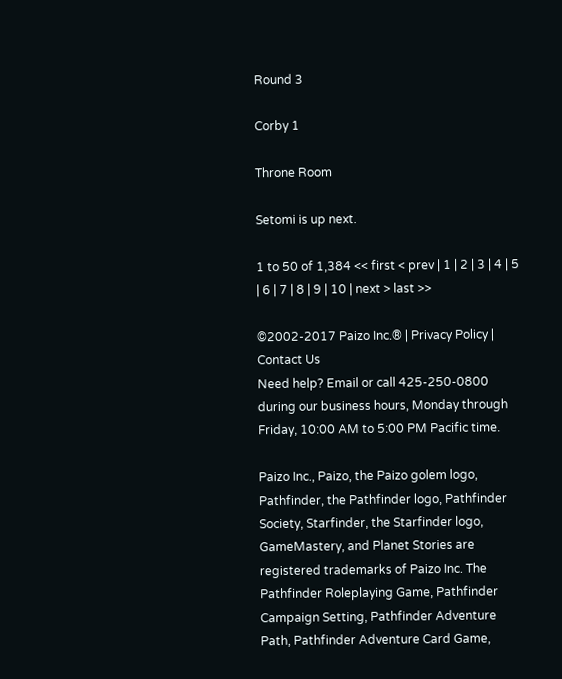Round 3

Corby 1

Throne Room

Setomi is up next.

1 to 50 of 1,384 << first < prev | 1 | 2 | 3 | 4 | 5 | 6 | 7 | 8 | 9 | 10 | next > last >>

©2002-2017 Paizo Inc.® | Privacy Policy | Contact Us
Need help? Email or call 425-250-0800 during our business hours, Monday through Friday, 10:00 AM to 5:00 PM Pacific time.

Paizo Inc., Paizo, the Paizo golem logo, Pathfinder, the Pathfinder logo, Pathfinder Society, Starfinder, the Starfinder logo, GameMastery, and Planet Stories are registered trademarks of Paizo Inc. The Pathfinder Roleplaying Game, Pathfinder Campaign Setting, Pathfinder Adventure Path, Pathfinder Adventure Card Game,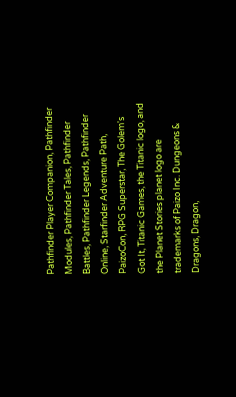Pathfinder Player Companion, Pathfinder Modules, Pathfinder Tales, Pathfinder Battles, Pathfinder Legends, Pathfinder Online, Starfinder Adventure Path, PaizoCon, RPG Superstar, The Golem's Got It, Titanic Games, the Titanic logo, and the Planet Stories planet logo are trademarks of Paizo Inc. Dungeons & Dragons, Dragon,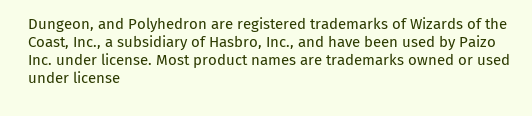Dungeon, and Polyhedron are registered trademarks of Wizards of the Coast, Inc., a subsidiary of Hasbro, Inc., and have been used by Paizo Inc. under license. Most product names are trademarks owned or used under license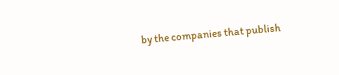by the companies that publish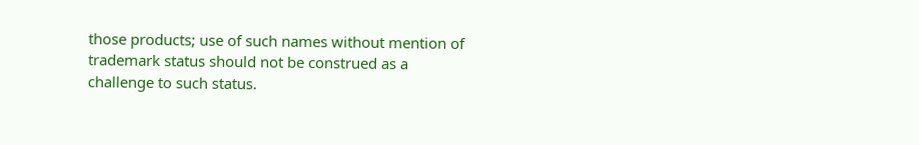those products; use of such names without mention of trademark status should not be construed as a challenge to such status.